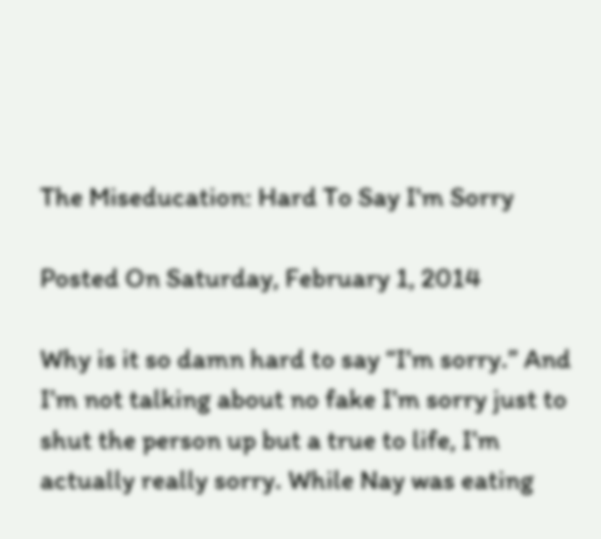The Miseducation: Hard To Say I'm Sorry

Posted On Saturday, February 1, 2014

Why is it so damn hard to say “I’m sorry.” And I’m not talking about no fake I’m sorry just to shut the person up but a true to life, I’m actually really sorry. While Nay was eating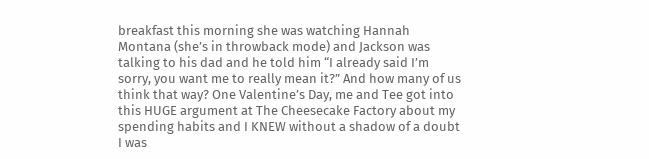breakfast this morning she was watching Hannah Montana (she’s in throwback mode) and Jackson was talking to his dad and he told him “I already said I’m sorry, you want me to really mean it?” And how many of us think that way? One Valentine’s Day, me and Tee got into this HUGE argument at The Cheesecake Factory about my spending habits and I KNEW without a shadow of a doubt I was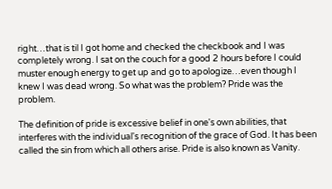right…that is til I got home and checked the checkbook and I was completely wrong. I sat on the couch for a good 2 hours before I could muster enough energy to get up and go to apologize…even though I knew I was dead wrong. So what was the problem? Pride was the problem.

The definition of pride is excessive belief in one's own abilities, that interferes with the individual's recognition of the grace of God. It has been called the sin from which all others arise. Pride is also known as Vanity.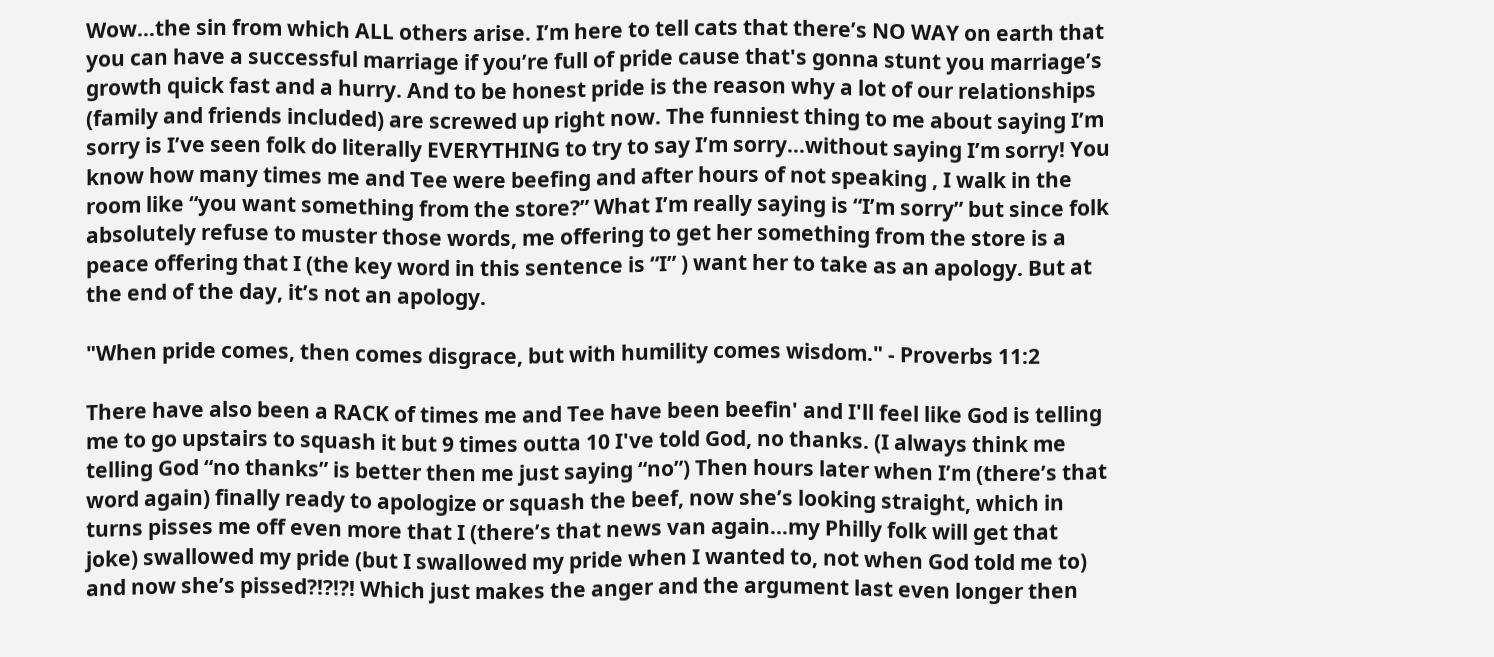Wow…the sin from which ALL others arise. I’m here to tell cats that there’s NO WAY on earth that you can have a successful marriage if you’re full of pride cause that's gonna stunt you marriage’s growth quick fast and a hurry. And to be honest pride is the reason why a lot of our relationships (family and friends included) are screwed up right now. The funniest thing to me about saying I’m sorry is I’ve seen folk do literally EVERYTHING to try to say I’m sorry…without saying I’m sorry! You know how many times me and Tee were beefing and after hours of not speaking , I walk in the room like “you want something from the store?” What I’m really saying is “I’m sorry” but since folk absolutely refuse to muster those words, me offering to get her something from the store is a peace offering that I (the key word in this sentence is “I” ) want her to take as an apology. But at the end of the day, it’s not an apology.

"When pride comes, then comes disgrace, but with humility comes wisdom." - Proverbs 11:2

There have also been a RACK of times me and Tee have been beefin' and I'll feel like God is telling me to go upstairs to squash it but 9 times outta 10 I've told God, no thanks. (I always think me telling God “no thanks” is better then me just saying “no”) Then hours later when I’m (there’s that word again) finally ready to apologize or squash the beef, now she’s looking straight, which in turns pisses me off even more that I (there’s that news van again…my Philly folk will get that joke) swallowed my pride (but I swallowed my pride when I wanted to, not when God told me to) and now she’s pissed?!?!?! Which just makes the anger and the argument last even longer then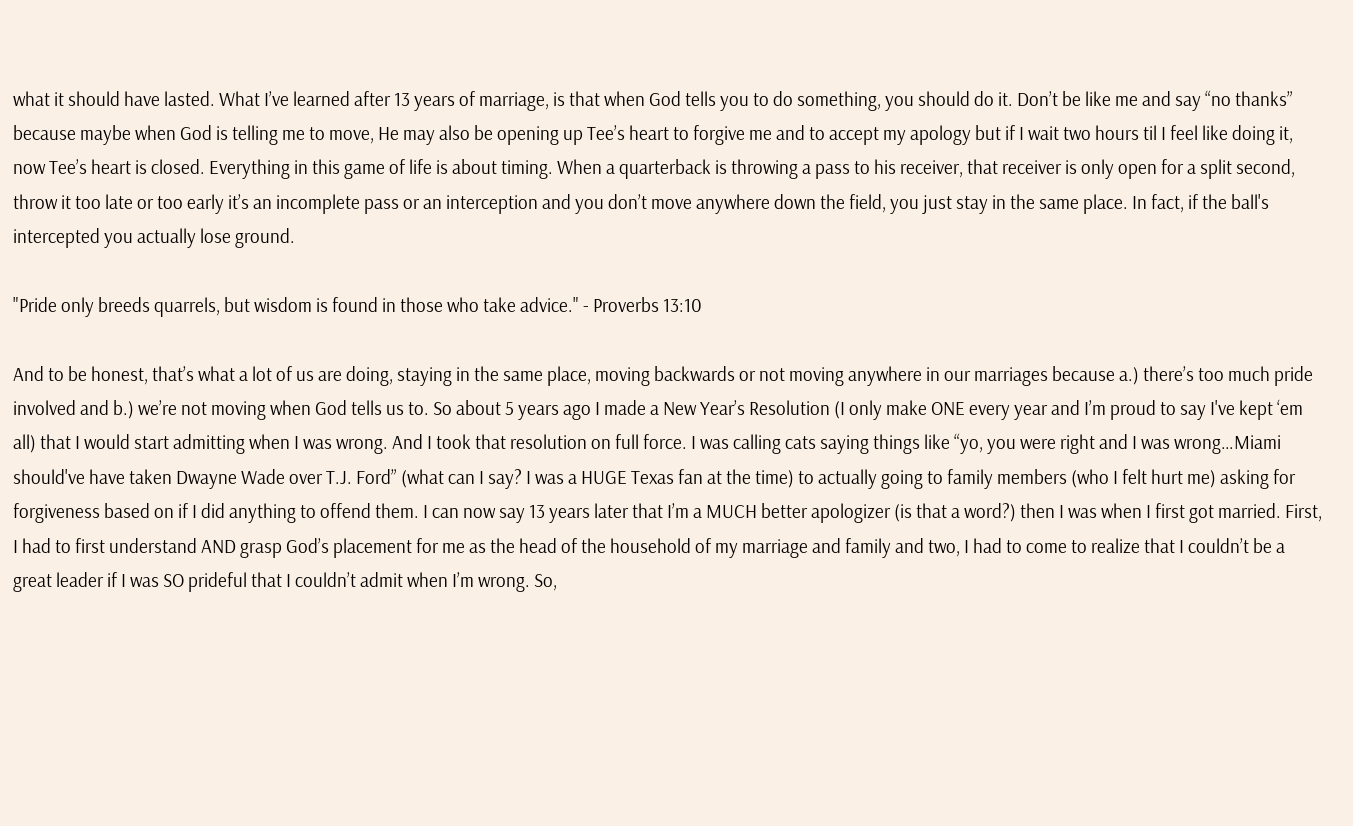what it should have lasted. What I’ve learned after 13 years of marriage, is that when God tells you to do something, you should do it. Don’t be like me and say “no thanks” because maybe when God is telling me to move, He may also be opening up Tee’s heart to forgive me and to accept my apology but if I wait two hours til I feel like doing it, now Tee’s heart is closed. Everything in this game of life is about timing. When a quarterback is throwing a pass to his receiver, that receiver is only open for a split second, throw it too late or too early it’s an incomplete pass or an interception and you don’t move anywhere down the field, you just stay in the same place. In fact, if the ball's intercepted you actually lose ground.

"Pride only breeds quarrels, but wisdom is found in those who take advice." - Proverbs 13:10

And to be honest, that’s what a lot of us are doing, staying in the same place, moving backwards or not moving anywhere in our marriages because a.) there’s too much pride involved and b.) we’re not moving when God tells us to. So about 5 years ago I made a New Year’s Resolution (I only make ONE every year and I’m proud to say I've kept ‘em all) that I would start admitting when I was wrong. And I took that resolution on full force. I was calling cats saying things like “yo, you were right and I was wrong…Miami should've have taken Dwayne Wade over T.J. Ford” (what can I say? I was a HUGE Texas fan at the time) to actually going to family members (who I felt hurt me) asking for forgiveness based on if I did anything to offend them. I can now say 13 years later that I’m a MUCH better apologizer (is that a word?) then I was when I first got married. First, I had to first understand AND grasp God’s placement for me as the head of the household of my marriage and family and two, I had to come to realize that I couldn’t be a great leader if I was SO prideful that I couldn’t admit when I’m wrong. So,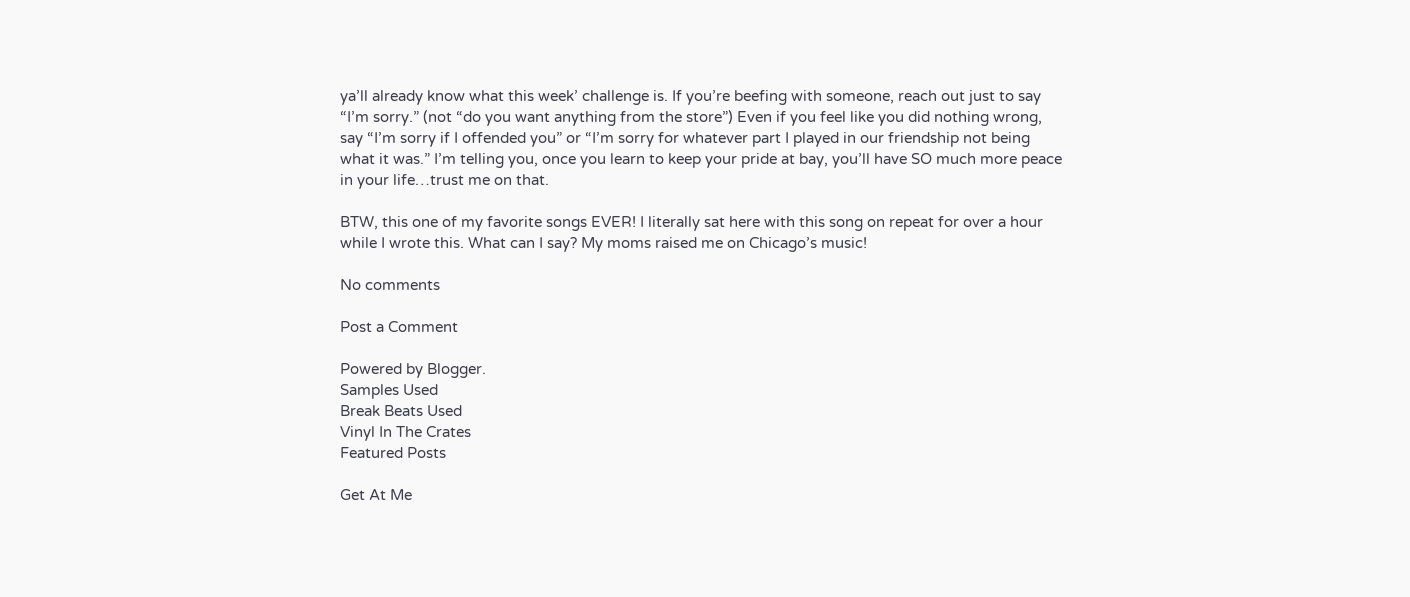ya’ll already know what this week’ challenge is. If you’re beefing with someone, reach out just to say “I’m sorry.” (not “do you want anything from the store”) Even if you feel like you did nothing wrong, say “I’m sorry if I offended you” or “I’m sorry for whatever part I played in our friendship not being what it was.” I’m telling you, once you learn to keep your pride at bay, you’ll have SO much more peace in your life…trust me on that.

BTW, this one of my favorite songs EVER! I literally sat here with this song on repeat for over a hour while I wrote this. What can I say? My moms raised me on Chicago’s music!

No comments

Post a Comment

Powered by Blogger.
Samples Used
Break Beats Used
Vinyl In The Crates
Featured Posts

Get At Me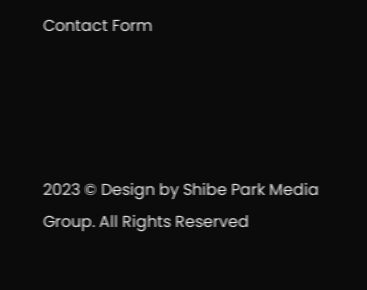Contact Form




2023 © Design by Shibe Park Media Group. All Rights Reserved